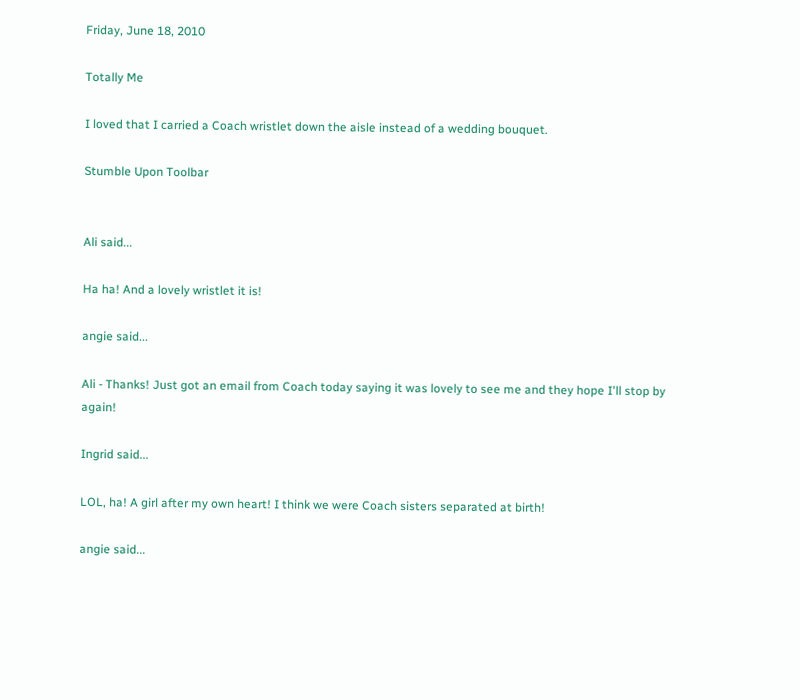Friday, June 18, 2010

Totally Me

I loved that I carried a Coach wristlet down the aisle instead of a wedding bouquet.

Stumble Upon Toolbar


Ali said...

Ha ha! And a lovely wristlet it is!

angie said...

Ali - Thanks! Just got an email from Coach today saying it was lovely to see me and they hope I'll stop by again!

Ingrid said...

LOL, ha! A girl after my own heart! I think we were Coach sisters separated at birth!

angie said...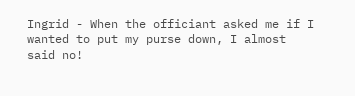Ingrid - When the officiant asked me if I wanted to put my purse down, I almost said no!